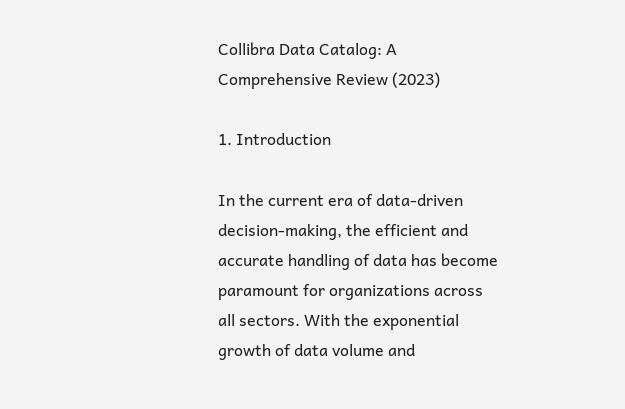Collibra Data Catalog: A Comprehensive Review (2023)

1. Introduction

In the current era of data-driven decision-making, the efficient and accurate handling of data has become paramount for organizations across all sectors. With the exponential growth of data volume and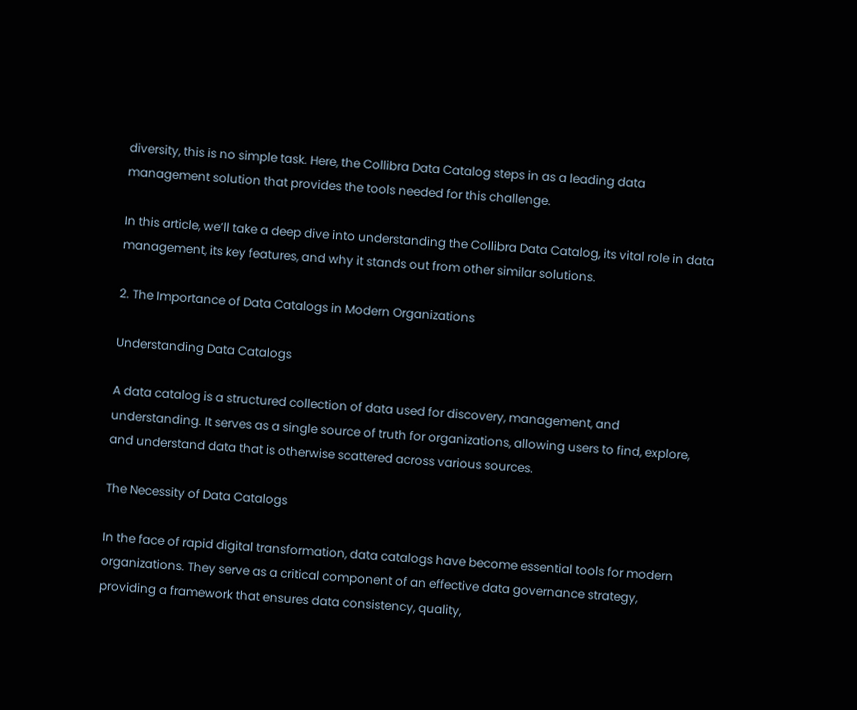diversity, this is no simple task. Here, the Collibra Data Catalog steps in as a leading data management solution that provides the tools needed for this challenge.

In this article, we’ll take a deep dive into understanding the Collibra Data Catalog, its vital role in data management, its key features, and why it stands out from other similar solutions.

2. The Importance of Data Catalogs in Modern Organizations

Understanding Data Catalogs

A data catalog is a structured collection of data used for discovery, management, and understanding. It serves as a single source of truth for organizations, allowing users to find, explore, and understand data that is otherwise scattered across various sources.

The Necessity of Data Catalogs

In the face of rapid digital transformation, data catalogs have become essential tools for modern organizations. They serve as a critical component of an effective data governance strategy, providing a framework that ensures data consistency, quality,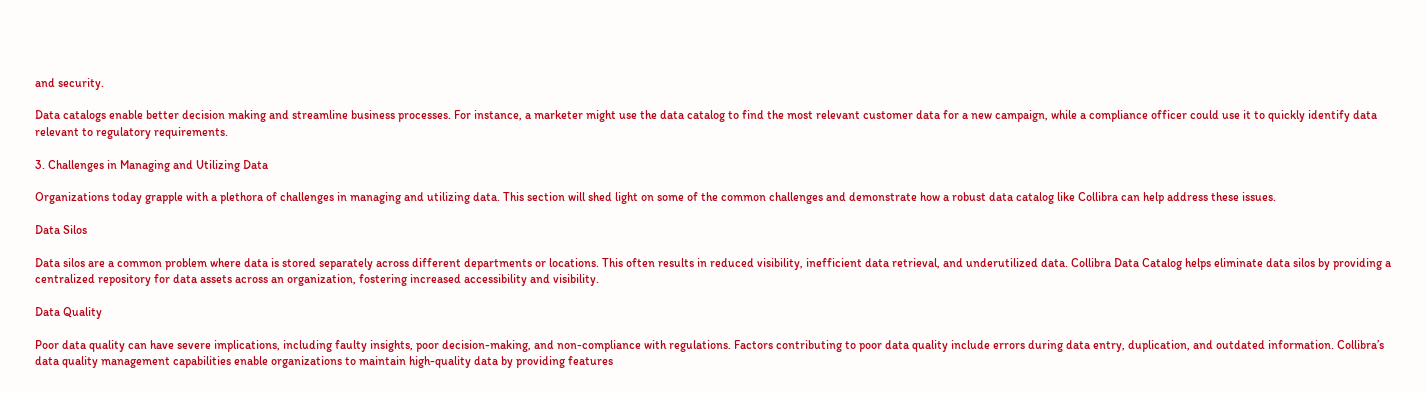and security.

Data catalogs enable better decision making and streamline business processes. For instance, a marketer might use the data catalog to find the most relevant customer data for a new campaign, while a compliance officer could use it to quickly identify data relevant to regulatory requirements.

3. Challenges in Managing and Utilizing Data

Organizations today grapple with a plethora of challenges in managing and utilizing data. This section will shed light on some of the common challenges and demonstrate how a robust data catalog like Collibra can help address these issues.

Data Silos

Data silos are a common problem where data is stored separately across different departments or locations. This often results in reduced visibility, inefficient data retrieval, and underutilized data. Collibra Data Catalog helps eliminate data silos by providing a centralized repository for data assets across an organization, fostering increased accessibility and visibility.

Data Quality

Poor data quality can have severe implications, including faulty insights, poor decision-making, and non-compliance with regulations. Factors contributing to poor data quality include errors during data entry, duplication, and outdated information. Collibra’s data quality management capabilities enable organizations to maintain high-quality data by providing features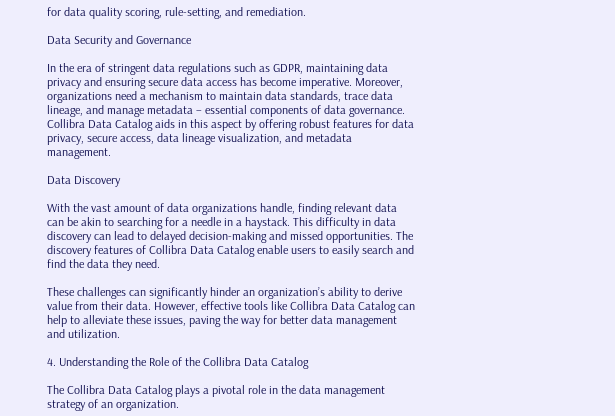for data quality scoring, rule-setting, and remediation.

Data Security and Governance

In the era of stringent data regulations such as GDPR, maintaining data privacy and ensuring secure data access has become imperative. Moreover, organizations need a mechanism to maintain data standards, trace data lineage, and manage metadata – essential components of data governance. Collibra Data Catalog aids in this aspect by offering robust features for data privacy, secure access, data lineage visualization, and metadata management.

Data Discovery

With the vast amount of data organizations handle, finding relevant data can be akin to searching for a needle in a haystack. This difficulty in data discovery can lead to delayed decision-making and missed opportunities. The discovery features of Collibra Data Catalog enable users to easily search and find the data they need.

These challenges can significantly hinder an organization’s ability to derive value from their data. However, effective tools like Collibra Data Catalog can help to alleviate these issues, paving the way for better data management and utilization.

4. Understanding the Role of the Collibra Data Catalog

The Collibra Data Catalog plays a pivotal role in the data management strategy of an organization.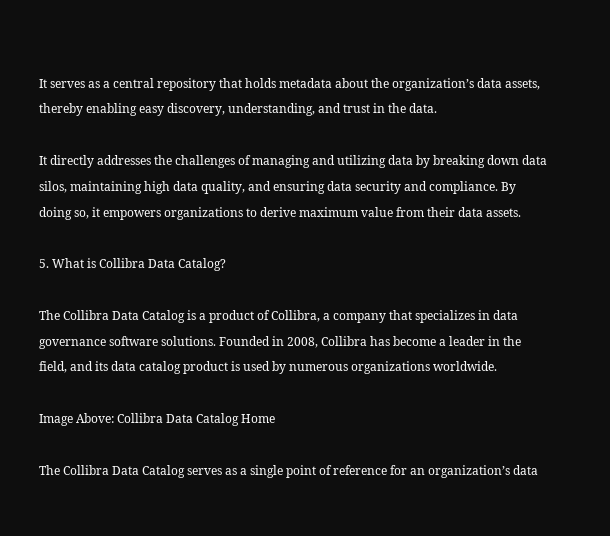It serves as a central repository that holds metadata about the organization’s data assets, thereby enabling easy discovery, understanding, and trust in the data.

It directly addresses the challenges of managing and utilizing data by breaking down data silos, maintaining high data quality, and ensuring data security and compliance. By doing so, it empowers organizations to derive maximum value from their data assets.

5. What is Collibra Data Catalog?

The Collibra Data Catalog is a product of Collibra, a company that specializes in data governance software solutions. Founded in 2008, Collibra has become a leader in the field, and its data catalog product is used by numerous organizations worldwide.

Image Above: Collibra Data Catalog Home

The Collibra Data Catalog serves as a single point of reference for an organization’s data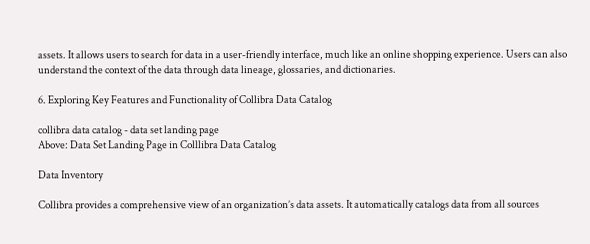assets. It allows users to search for data in a user-friendly interface, much like an online shopping experience. Users can also understand the context of the data through data lineage, glossaries, and dictionaries.

6. Exploring Key Features and Functionality of Collibra Data Catalog

collibra data catalog - data set landing page
Above: Data Set Landing Page in Colllibra Data Catalog

Data Inventory

Collibra provides a comprehensive view of an organization’s data assets. It automatically catalogs data from all sources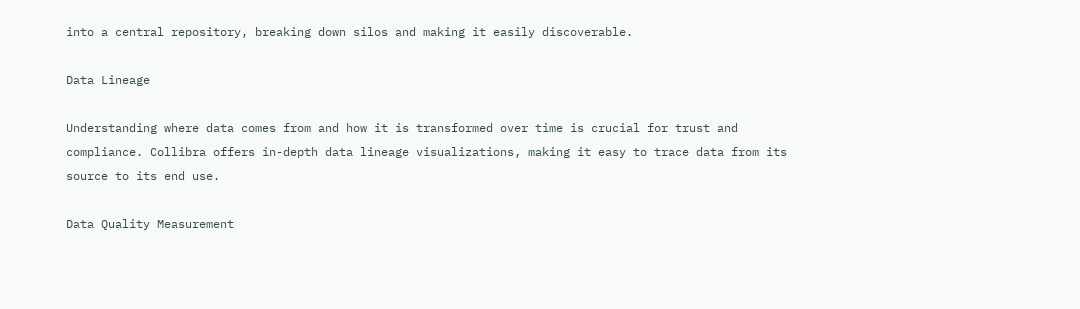into a central repository, breaking down silos and making it easily discoverable.

Data Lineage

Understanding where data comes from and how it is transformed over time is crucial for trust and compliance. Collibra offers in-depth data lineage visualizations, making it easy to trace data from its source to its end use.

Data Quality Measurement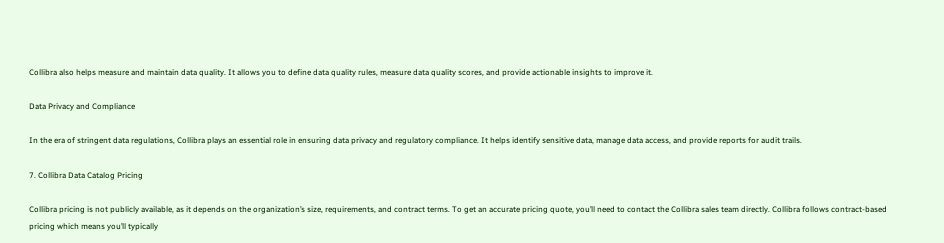Collibra also helps measure and maintain data quality. It allows you to define data quality rules, measure data quality scores, and provide actionable insights to improve it.

Data Privacy and Compliance

In the era of stringent data regulations, Collibra plays an essential role in ensuring data privacy and regulatory compliance. It helps identify sensitive data, manage data access, and provide reports for audit trails.

7. Collibra Data Catalog Pricing

Collibra pricing is not publicly available, as it depends on the organization’s size, requirements, and contract terms. To get an accurate pricing quote, you’ll need to contact the Collibra sales team directly. Collibra follows contract-based pricing which means you’ll typically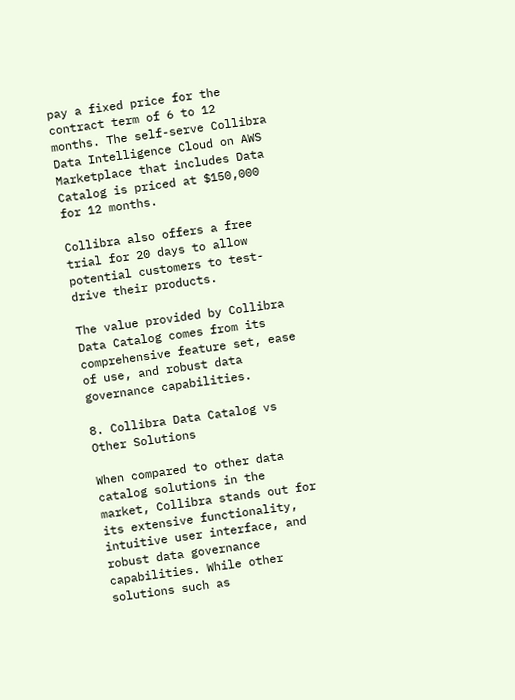pay a fixed price for the contract term of 6 to 12 months. The self-serve Collibra Data Intelligence Cloud on AWS Marketplace that includes Data Catalog is priced at $150,000 for 12 months.

Collibra also offers a free trial for 20 days to allow potential customers to test-drive their products.

The value provided by Collibra Data Catalog comes from its comprehensive feature set, ease of use, and robust data governance capabilities.

8. Collibra Data Catalog vs Other Solutions

When compared to other data catalog solutions in the market, Collibra stands out for its extensive functionality, intuitive user interface, and robust data governance capabilities. While other solutions such as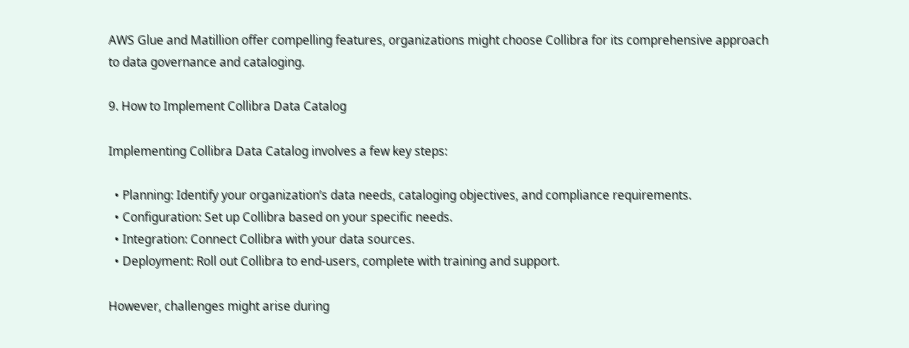AWS Glue and Matillion offer compelling features, organizations might choose Collibra for its comprehensive approach to data governance and cataloging.

9. How to Implement Collibra Data Catalog

Implementing Collibra Data Catalog involves a few key steps:

  • Planning: Identify your organization’s data needs, cataloging objectives, and compliance requirements.
  • Configuration: Set up Collibra based on your specific needs.
  • Integration: Connect Collibra with your data sources.
  • Deployment: Roll out Collibra to end-users, complete with training and support.

However, challenges might arise during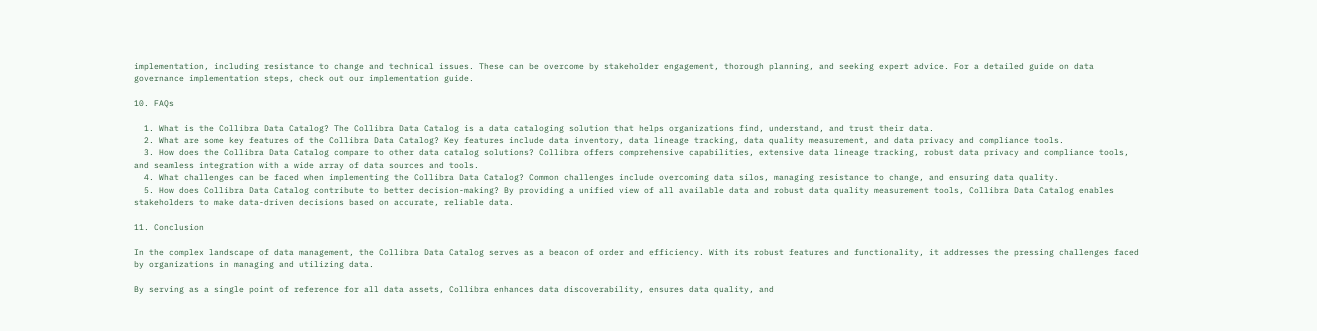implementation, including resistance to change and technical issues. These can be overcome by stakeholder engagement, thorough planning, and seeking expert advice. For a detailed guide on data governance implementation steps, check out our implementation guide.

10. FAQs

  1. What is the Collibra Data Catalog? The Collibra Data Catalog is a data cataloging solution that helps organizations find, understand, and trust their data.
  2. What are some key features of the Collibra Data Catalog? Key features include data inventory, data lineage tracking, data quality measurement, and data privacy and compliance tools.
  3. How does the Collibra Data Catalog compare to other data catalog solutions? Collibra offers comprehensive capabilities, extensive data lineage tracking, robust data privacy and compliance tools, and seamless integration with a wide array of data sources and tools.
  4. What challenges can be faced when implementing the Collibra Data Catalog? Common challenges include overcoming data silos, managing resistance to change, and ensuring data quality.
  5. How does Collibra Data Catalog contribute to better decision-making? By providing a unified view of all available data and robust data quality measurement tools, Collibra Data Catalog enables stakeholders to make data-driven decisions based on accurate, reliable data.

11. Conclusion

In the complex landscape of data management, the Collibra Data Catalog serves as a beacon of order and efficiency. With its robust features and functionality, it addresses the pressing challenges faced by organizations in managing and utilizing data.

By serving as a single point of reference for all data assets, Collibra enhances data discoverability, ensures data quality, and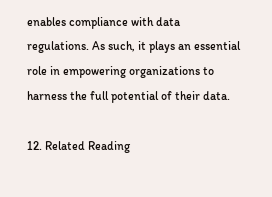enables compliance with data regulations. As such, it plays an essential role in empowering organizations to harness the full potential of their data.

12. Related Reading